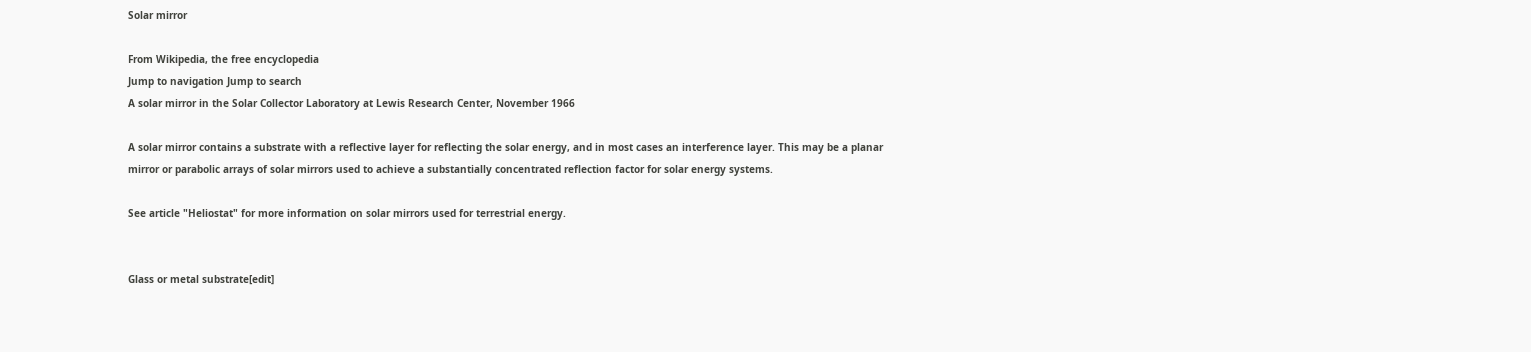Solar mirror

From Wikipedia, the free encyclopedia
Jump to navigation Jump to search
A solar mirror in the Solar Collector Laboratory at Lewis Research Center, November 1966

A solar mirror contains a substrate with a reflective layer for reflecting the solar energy, and in most cases an interference layer. This may be a planar mirror or parabolic arrays of solar mirrors used to achieve a substantially concentrated reflection factor for solar energy systems.

See article "Heliostat" for more information on solar mirrors used for terrestrial energy.


Glass or metal substrate[edit]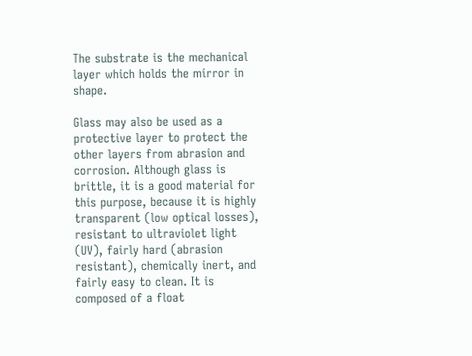The substrate is the mechanical layer which holds the mirror in shape.

Glass may also be used as a protective layer to protect the other layers from abrasion and corrosion. Although glass is brittle, it is a good material for this purpose, because it is highly transparent (low optical losses), resistant to ultraviolet light (UV), fairly hard (abrasion resistant), chemically inert, and fairly easy to clean. It is composed of a float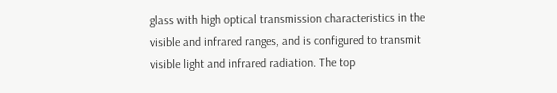glass with high optical transmission characteristics in the visible and infrared ranges, and is configured to transmit visible light and infrared radiation. The top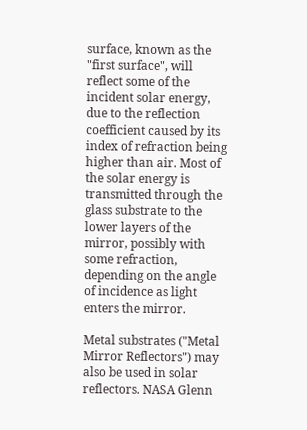surface, known as the "first surface", will reflect some of the incident solar energy, due to the reflection coefficient caused by its index of refraction being higher than air. Most of the solar energy is transmitted through the glass substrate to the lower layers of the mirror, possibly with some refraction, depending on the angle of incidence as light enters the mirror.

Metal substrates ("Metal Mirror Reflectors") may also be used in solar reflectors. NASA Glenn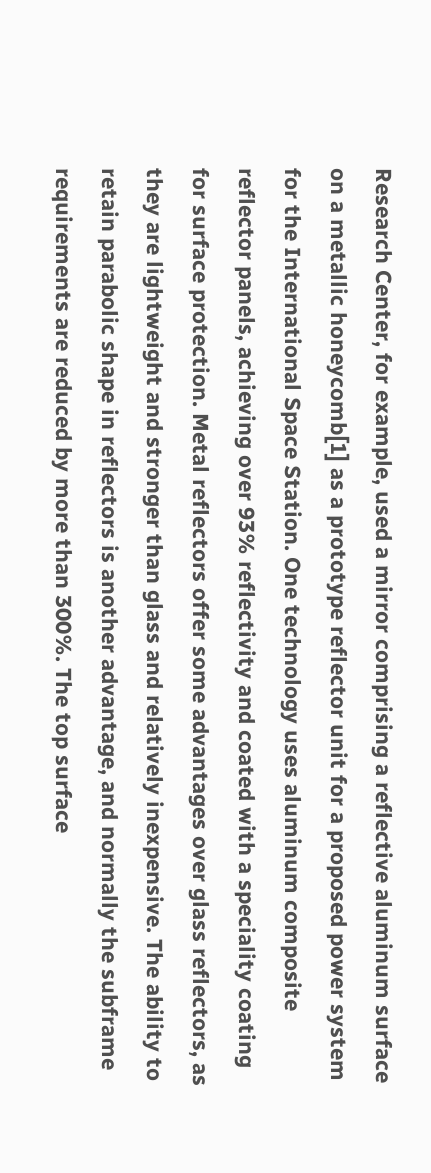Research Center, for example, used a mirror comprising a reflective aluminum surface on a metallic honeycomb[1] as a prototype reflector unit for a proposed power system for the International Space Station. One technology uses aluminum composite reflector panels, achieving over 93% reflectivity and coated with a speciality coating for surface protection. Metal reflectors offer some advantages over glass reflectors, as they are lightweight and stronger than glass and relatively inexpensive. The ability to retain parabolic shape in reflectors is another advantage, and normally the subframe requirements are reduced by more than 300%. The top surface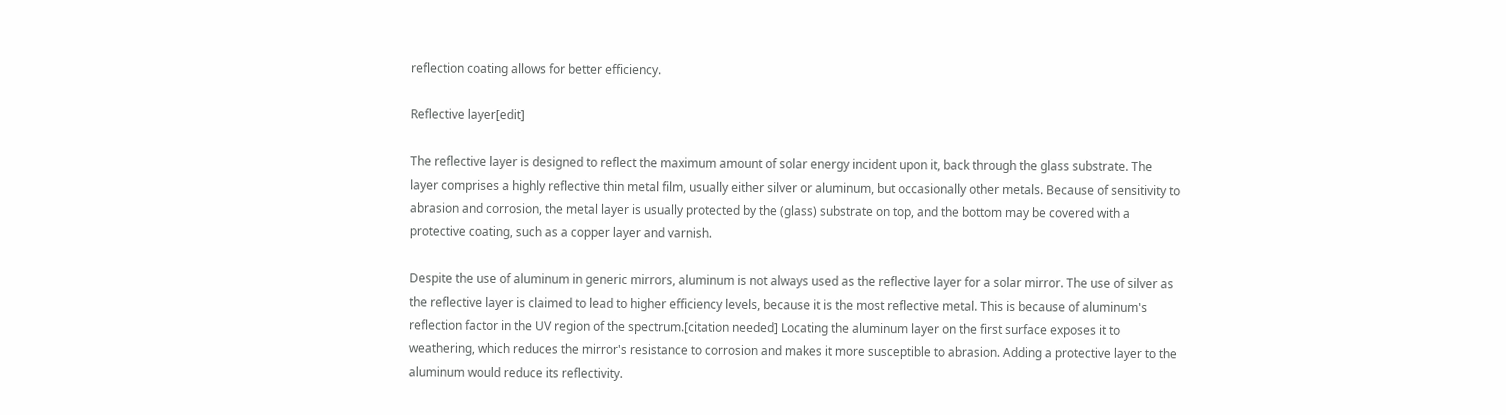reflection coating allows for better efficiency.

Reflective layer[edit]

The reflective layer is designed to reflect the maximum amount of solar energy incident upon it, back through the glass substrate. The layer comprises a highly reflective thin metal film, usually either silver or aluminum, but occasionally other metals. Because of sensitivity to abrasion and corrosion, the metal layer is usually protected by the (glass) substrate on top, and the bottom may be covered with a protective coating, such as a copper layer and varnish.

Despite the use of aluminum in generic mirrors, aluminum is not always used as the reflective layer for a solar mirror. The use of silver as the reflective layer is claimed to lead to higher efficiency levels, because it is the most reflective metal. This is because of aluminum's reflection factor in the UV region of the spectrum.[citation needed] Locating the aluminum layer on the first surface exposes it to weathering, which reduces the mirror's resistance to corrosion and makes it more susceptible to abrasion. Adding a protective layer to the aluminum would reduce its reflectivity.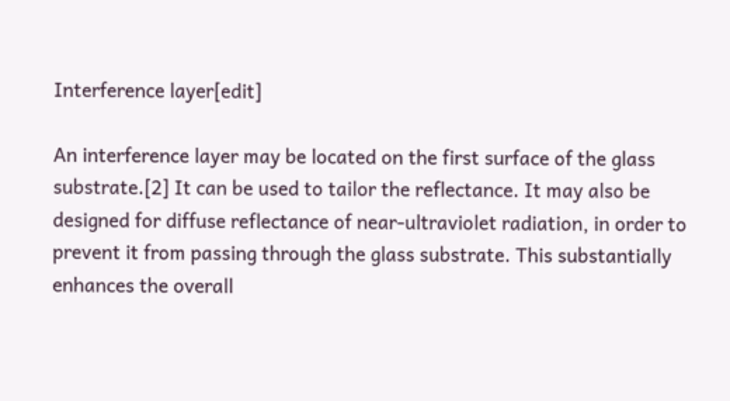Interference layer[edit]

An interference layer may be located on the first surface of the glass substrate.[2] It can be used to tailor the reflectance. It may also be designed for diffuse reflectance of near-ultraviolet radiation, in order to prevent it from passing through the glass substrate. This substantially enhances the overall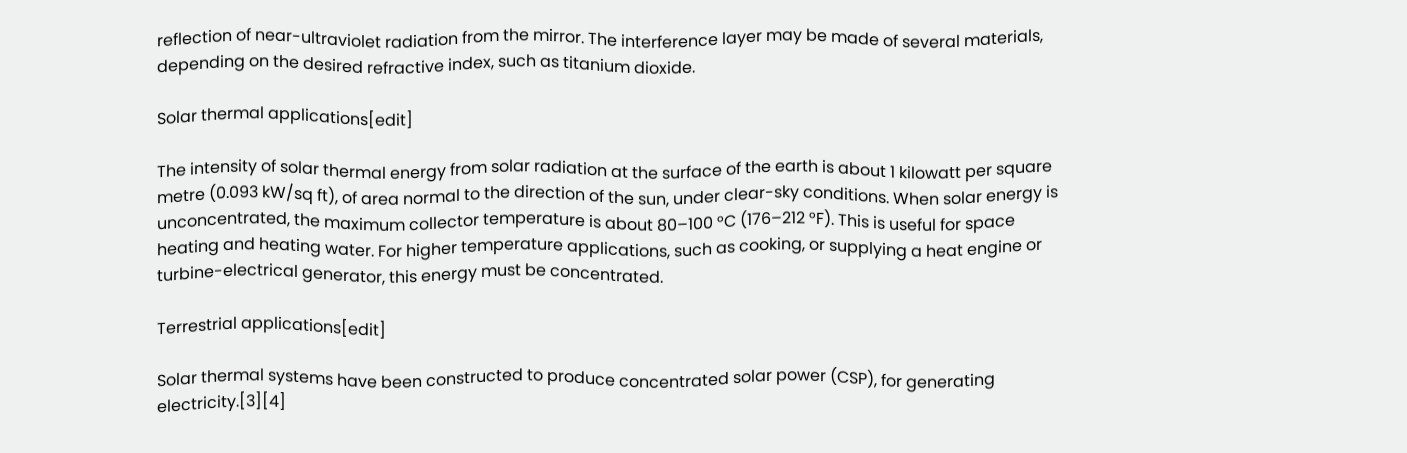reflection of near-ultraviolet radiation from the mirror. The interference layer may be made of several materials, depending on the desired refractive index, such as titanium dioxide.

Solar thermal applications[edit]

The intensity of solar thermal energy from solar radiation at the surface of the earth is about 1 kilowatt per square metre (0.093 kW/sq ft), of area normal to the direction of the sun, under clear-sky conditions. When solar energy is unconcentrated, the maximum collector temperature is about 80–100 °C (176–212 °F). This is useful for space heating and heating water. For higher temperature applications, such as cooking, or supplying a heat engine or turbine-electrical generator, this energy must be concentrated.

Terrestrial applications[edit]

Solar thermal systems have been constructed to produce concentrated solar power (CSP), for generating electricity.[3][4]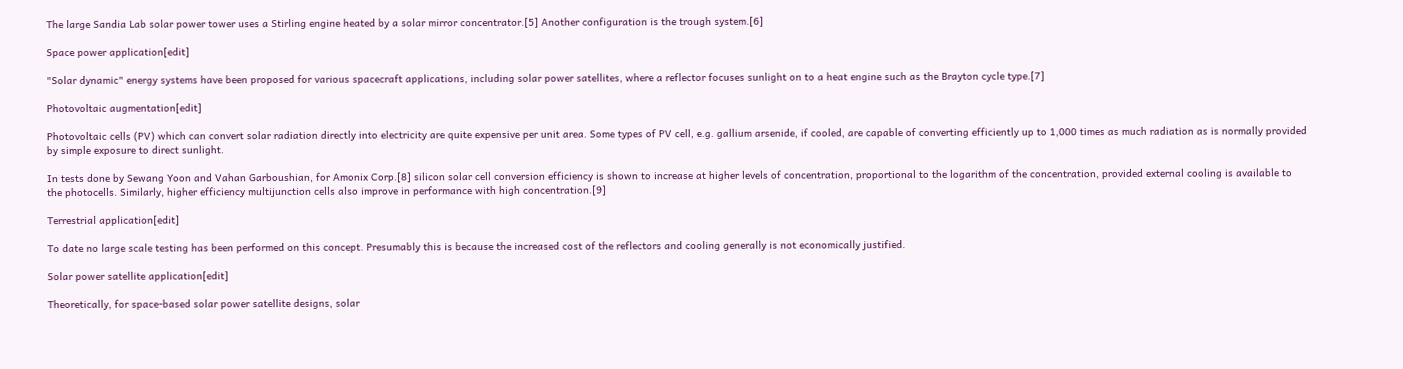The large Sandia Lab solar power tower uses a Stirling engine heated by a solar mirror concentrator.[5] Another configuration is the trough system.[6]

Space power application[edit]

"Solar dynamic" energy systems have been proposed for various spacecraft applications, including solar power satellites, where a reflector focuses sunlight on to a heat engine such as the Brayton cycle type.[7]

Photovoltaic augmentation[edit]

Photovoltaic cells (PV) which can convert solar radiation directly into electricity are quite expensive per unit area. Some types of PV cell, e.g. gallium arsenide, if cooled, are capable of converting efficiently up to 1,000 times as much radiation as is normally provided by simple exposure to direct sunlight.

In tests done by Sewang Yoon and Vahan Garboushian, for Amonix Corp.[8] silicon solar cell conversion efficiency is shown to increase at higher levels of concentration, proportional to the logarithm of the concentration, provided external cooling is available to the photocells. Similarly, higher efficiency multijunction cells also improve in performance with high concentration.[9]

Terrestrial application[edit]

To date no large scale testing has been performed on this concept. Presumably this is because the increased cost of the reflectors and cooling generally is not economically justified.

Solar power satellite application[edit]

Theoretically, for space-based solar power satellite designs, solar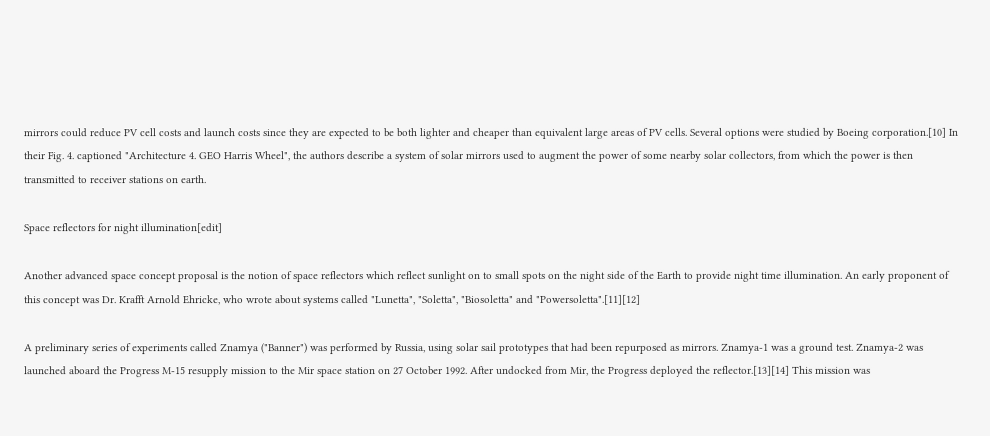mirrors could reduce PV cell costs and launch costs since they are expected to be both lighter and cheaper than equivalent large areas of PV cells. Several options were studied by Boeing corporation.[10] In their Fig. 4. captioned "Architecture 4. GEO Harris Wheel", the authors describe a system of solar mirrors used to augment the power of some nearby solar collectors, from which the power is then transmitted to receiver stations on earth.

Space reflectors for night illumination[edit]

Another advanced space concept proposal is the notion of space reflectors which reflect sunlight on to small spots on the night side of the Earth to provide night time illumination. An early proponent of this concept was Dr. Krafft Arnold Ehricke, who wrote about systems called "Lunetta", "Soletta", "Biosoletta" and "Powersoletta".[11][12]

A preliminary series of experiments called Znamya ("Banner") was performed by Russia, using solar sail prototypes that had been repurposed as mirrors. Znamya-1 was a ground test. Znamya-2 was launched aboard the Progress M-15 resupply mission to the Mir space station on 27 October 1992. After undocked from Mir, the Progress deployed the reflector.[13][14] This mission was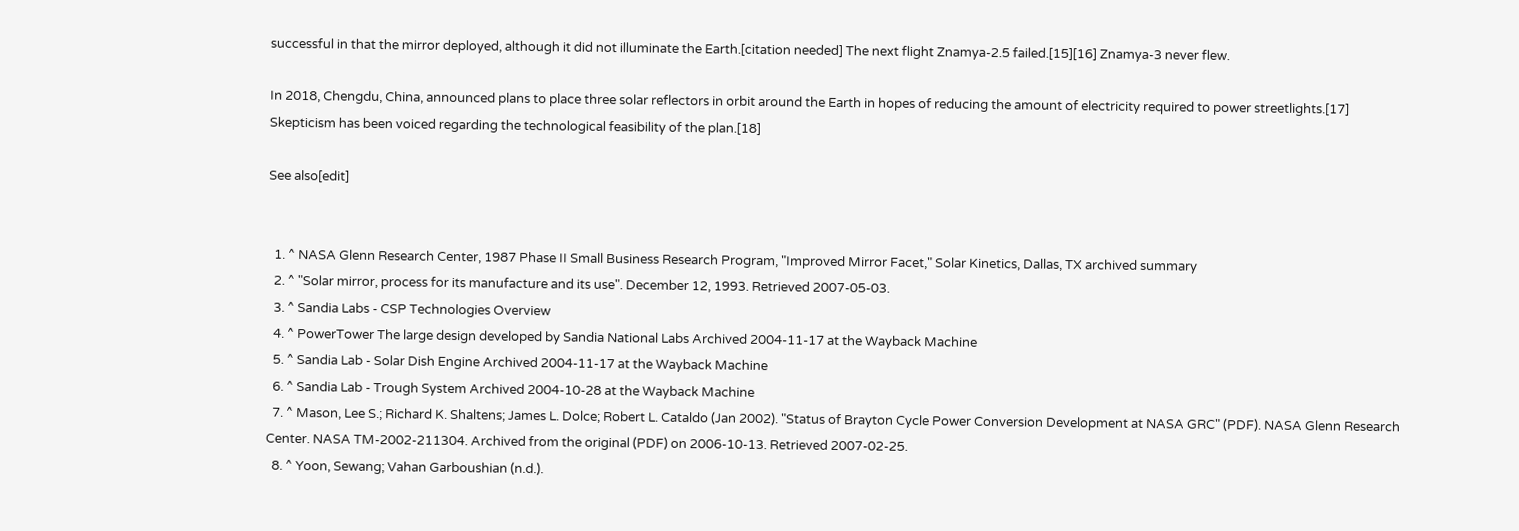successful in that the mirror deployed, although it did not illuminate the Earth.[citation needed] The next flight Znamya-2.5 failed.[15][16] Znamya-3 never flew.

In 2018, Chengdu, China, announced plans to place three solar reflectors in orbit around the Earth in hopes of reducing the amount of electricity required to power streetlights.[17] Skepticism has been voiced regarding the technological feasibility of the plan.[18]

See also[edit]


  1. ^ NASA Glenn Research Center, 1987 Phase II Small Business Research Program, "Improved Mirror Facet," Solar Kinetics, Dallas, TX archived summary
  2. ^ "Solar mirror, process for its manufacture and its use". December 12, 1993. Retrieved 2007-05-03.
  3. ^ Sandia Labs - CSP Technologies Overview
  4. ^ PowerTower The large design developed by Sandia National Labs Archived 2004-11-17 at the Wayback Machine
  5. ^ Sandia Lab - Solar Dish Engine Archived 2004-11-17 at the Wayback Machine
  6. ^ Sandia Lab - Trough System Archived 2004-10-28 at the Wayback Machine
  7. ^ Mason, Lee S.; Richard K. Shaltens; James L. Dolce; Robert L. Cataldo (Jan 2002). "Status of Brayton Cycle Power Conversion Development at NASA GRC" (PDF). NASA Glenn Research Center. NASA TM-2002-211304. Archived from the original (PDF) on 2006-10-13. Retrieved 2007-02-25.
  8. ^ Yoon, Sewang; Vahan Garboushian (n.d.).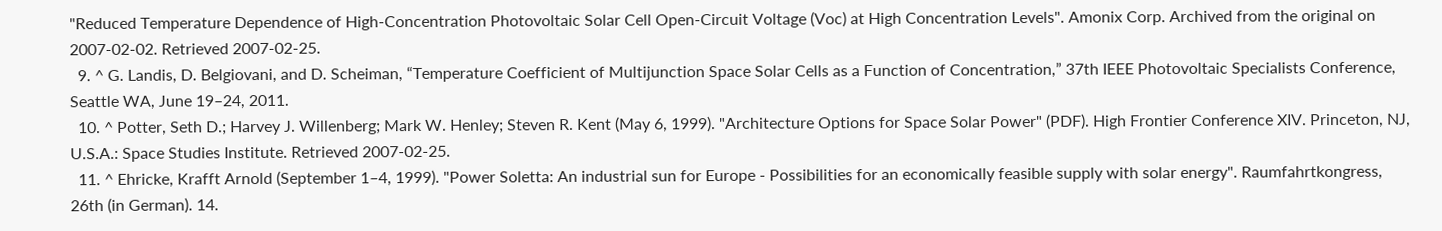"Reduced Temperature Dependence of High-Concentration Photovoltaic Solar Cell Open-Circuit Voltage (Voc) at High Concentration Levels". Amonix Corp. Archived from the original on 2007-02-02. Retrieved 2007-02-25.
  9. ^ G. Landis, D. Belgiovani, and D. Scheiman, “Temperature Coefficient of Multijunction Space Solar Cells as a Function of Concentration,” 37th IEEE Photovoltaic Specialists Conference, Seattle WA, June 19–24, 2011.
  10. ^ Potter, Seth D.; Harvey J. Willenberg; Mark W. Henley; Steven R. Kent (May 6, 1999). "Architecture Options for Space Solar Power" (PDF). High Frontier Conference XIV. Princeton, NJ, U.S.A.: Space Studies Institute. Retrieved 2007-02-25.
  11. ^ Ehricke, Krafft Arnold (September 1–4, 1999). "Power Soletta: An industrial sun for Europe - Possibilities for an economically feasible supply with solar energy". Raumfahrtkongress, 26th (in German). 14.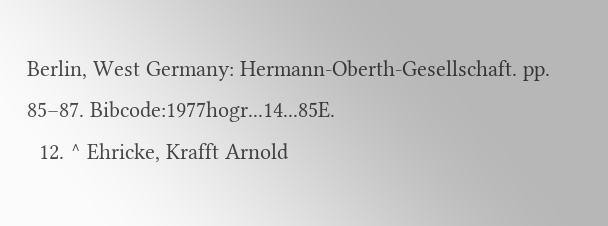Berlin, West Germany: Hermann-Oberth-Gesellschaft. pp. 85–87. Bibcode:1977hogr...14...85E.
  12. ^ Ehricke, Krafft Arnold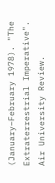(January–February 1978). "The Extraterrestrial Imperative". Air University Review.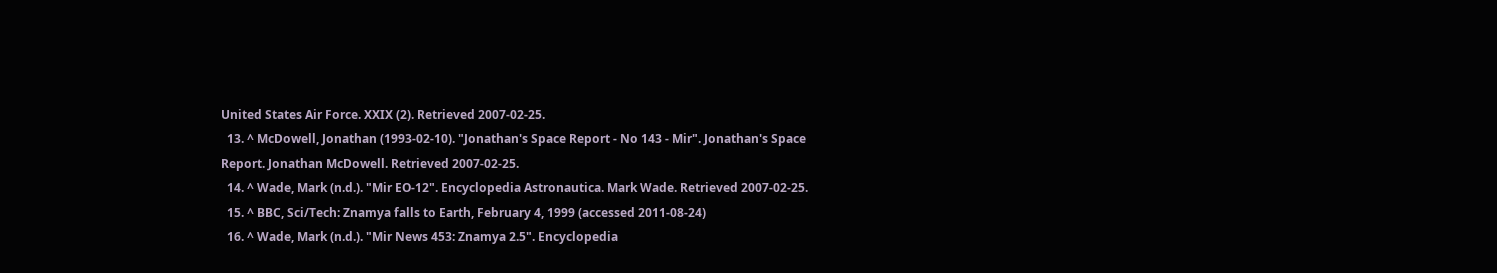United States Air Force. XXIX (2). Retrieved 2007-02-25.
  13. ^ McDowell, Jonathan (1993-02-10). "Jonathan's Space Report - No 143 - Mir". Jonathan's Space Report. Jonathan McDowell. Retrieved 2007-02-25.
  14. ^ Wade, Mark (n.d.). "Mir EO-12". Encyclopedia Astronautica. Mark Wade. Retrieved 2007-02-25.
  15. ^ BBC, Sci/Tech: Znamya falls to Earth, February 4, 1999 (accessed 2011-08-24)
  16. ^ Wade, Mark (n.d.). "Mir News 453: Znamya 2.5". Encyclopedia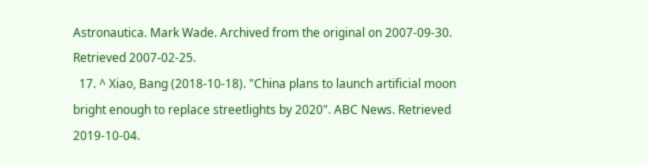Astronautica. Mark Wade. Archived from the original on 2007-09-30. Retrieved 2007-02-25.
  17. ^ Xiao, Bang (2018-10-18). "China plans to launch artificial moon bright enough to replace streetlights by 2020". ABC News. Retrieved 2019-10-04.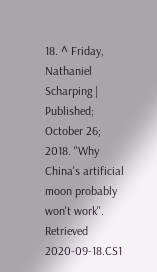18. ^ Friday, Nathaniel Scharping | Published; October 26; 2018. "Why China's artificial moon probably won't work". Retrieved 2020-09-18.CS1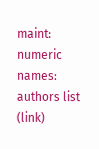maint: numeric names: authors list (link)